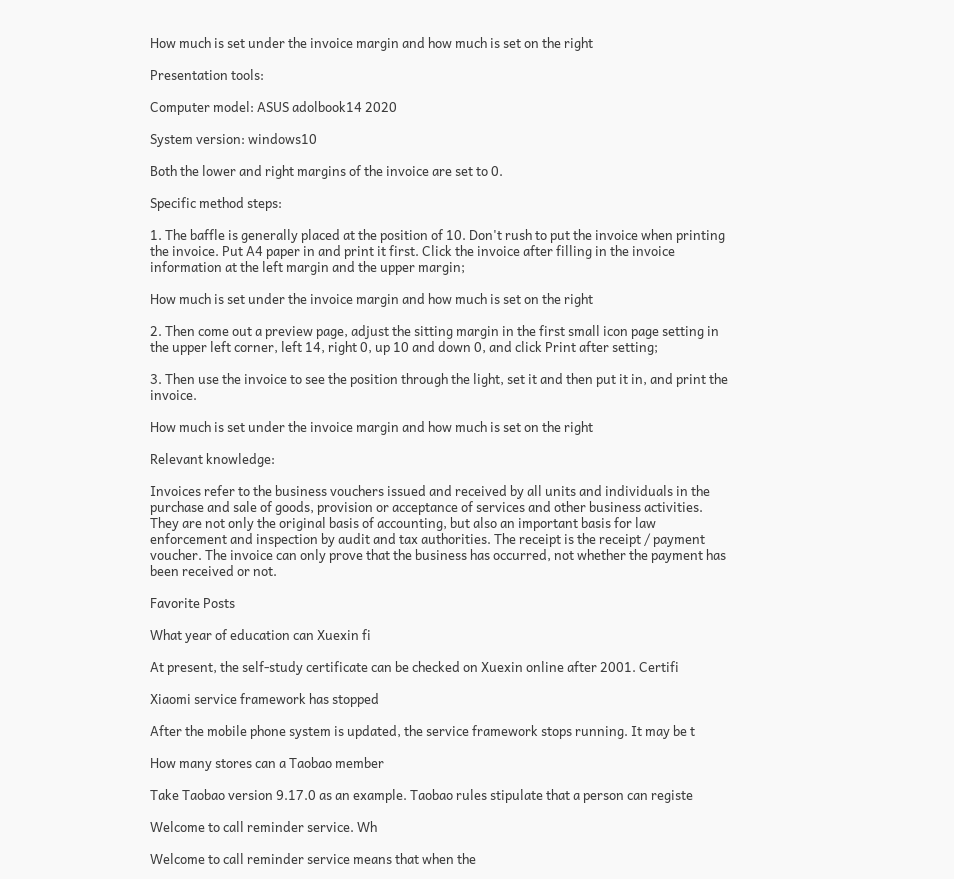How much is set under the invoice margin and how much is set on the right

Presentation tools:

Computer model: ASUS adolbook14 2020

System version: windows10

Both the lower and right margins of the invoice are set to 0.

Specific method steps:

1. The baffle is generally placed at the position of 10. Don't rush to put the invoice when printing the invoice. Put A4 paper in and print it first. Click the invoice after filling in the invoice information at the left margin and the upper margin;

How much is set under the invoice margin and how much is set on the right

2. Then come out a preview page, adjust the sitting margin in the first small icon page setting in the upper left corner, left 14, right 0, up 10 and down 0, and click Print after setting;

3. Then use the invoice to see the position through the light, set it and then put it in, and print the invoice.

How much is set under the invoice margin and how much is set on the right

Relevant knowledge:

Invoices refer to the business vouchers issued and received by all units and individuals in the purchase and sale of goods, provision or acceptance of services and other business activities. They are not only the original basis of accounting, but also an important basis for law enforcement and inspection by audit and tax authorities. The receipt is the receipt / payment voucher. The invoice can only prove that the business has occurred, not whether the payment has been received or not.

Favorite Posts

What year of education can Xuexin fi

At present, the self-study certificate can be checked on Xuexin online after 2001. Certifi

Xiaomi service framework has stopped

After the mobile phone system is updated, the service framework stops running. It may be t

How many stores can a Taobao member

Take Taobao version 9.17.0 as an example. Taobao rules stipulate that a person can registe

Welcome to call reminder service. Wh

Welcome to call reminder service means that when the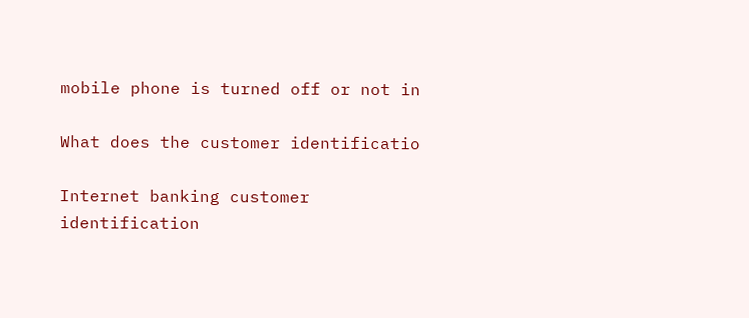mobile phone is turned off or not in

What does the customer identificatio

Internet banking customer identification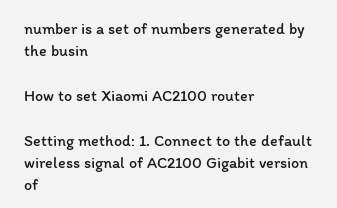number is a set of numbers generated by the busin

How to set Xiaomi AC2100 router

Setting method: 1. Connect to the default wireless signal of AC2100 Gigabit version of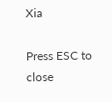Xia

Press ESC to close